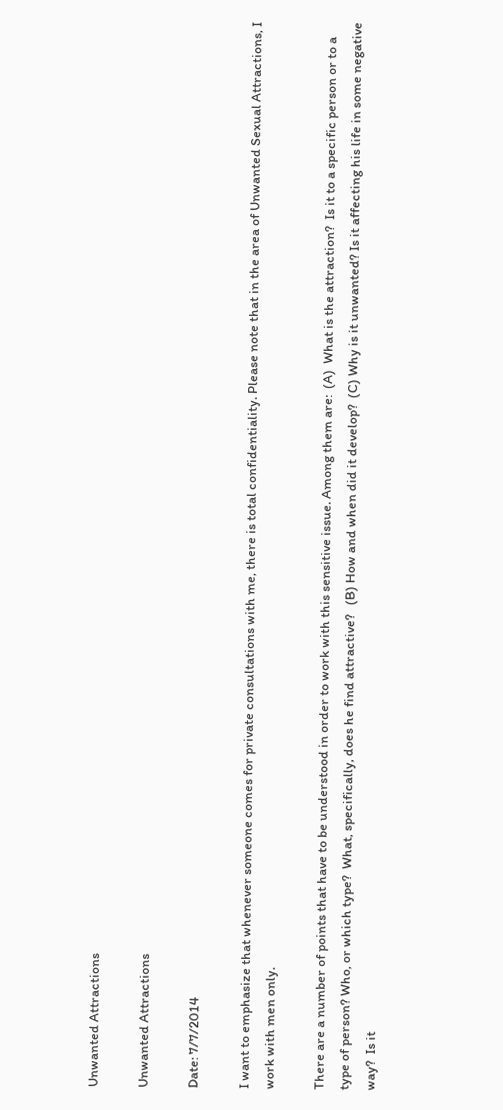Unwanted Attractions

Unwanted Attractions

Date: 7/7/2014

I want to emphasize that whenever someone comes for private consultations with me, there is total confidentiality. Please note that in the area of Unwanted Sexual Attractions, I work with men only.

There are a number of points that have to be understood in order to work with this sensitive issue. Among them are:  (A)  What is the attraction?  Is it to a specific person or to a type of person? Who, or which type?  What, specifically, does he find attractive?   (B) How and when did it develop?  (C) Why is it unwanted? Is it affecting his life in some negative way?  Is it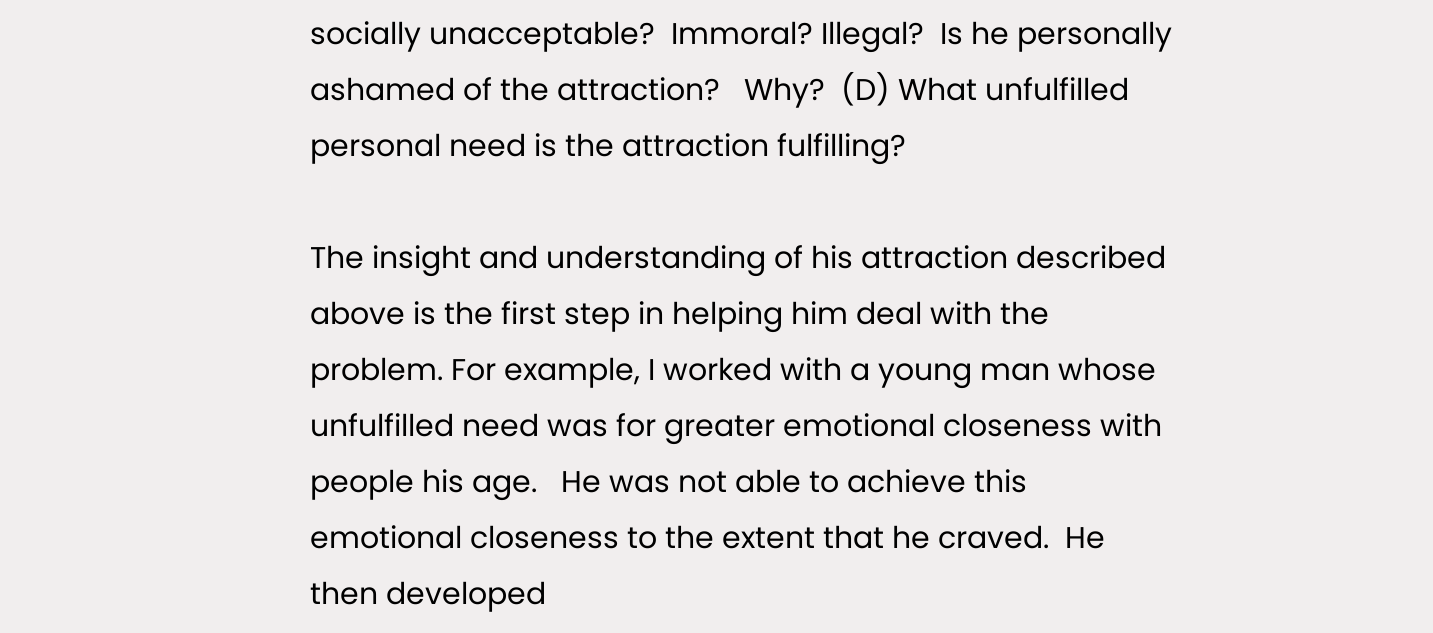socially unacceptable?  Immoral? Illegal?  Is he personally ashamed of the attraction?   Why?  (D) What unfulfilled personal need is the attraction fulfilling?

The insight and understanding of his attraction described above is the first step in helping him deal with the problem. For example, I worked with a young man whose unfulfilled need was for greater emotional closeness with people his age.   He was not able to achieve this emotional closeness to the extent that he craved.  He then developed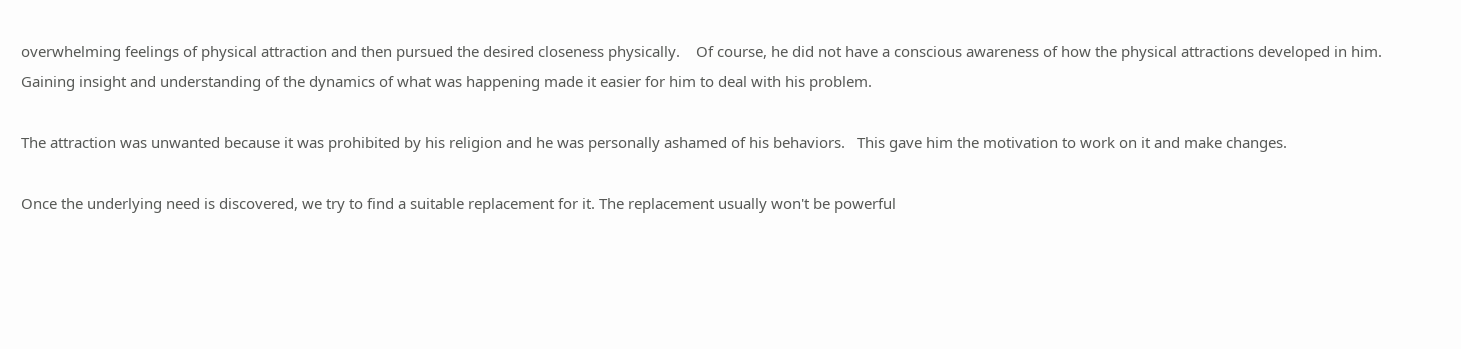overwhelming feelings of physical attraction and then pursued the desired closeness physically.    Of course, he did not have a conscious awareness of how the physical attractions developed in him. Gaining insight and understanding of the dynamics of what was happening made it easier for him to deal with his problem.

The attraction was unwanted because it was prohibited by his religion and he was personally ashamed of his behaviors.   This gave him the motivation to work on it and make changes.

Once the underlying need is discovered, we try to find a suitable replacement for it. The replacement usually won't be powerful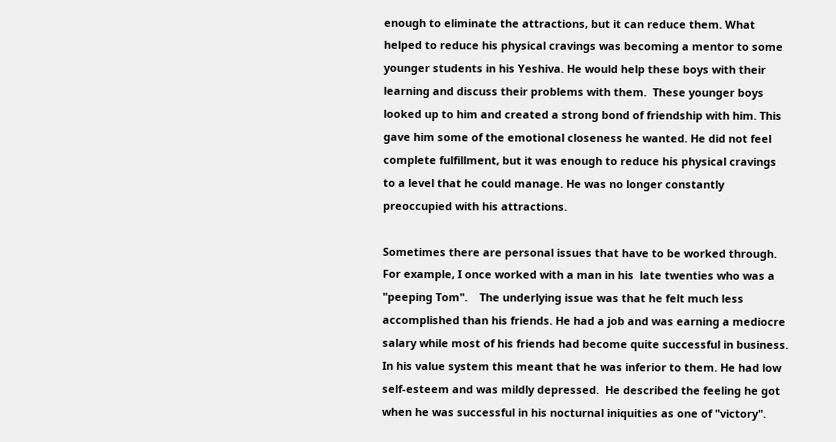enough to eliminate the attractions, but it can reduce them. What helped to reduce his physical cravings was becoming a mentor to some younger students in his Yeshiva. He would help these boys with their learning and discuss their problems with them.  These younger boys looked up to him and created a strong bond of friendship with him. This gave him some of the emotional closeness he wanted. He did not feel complete fulfillment, but it was enough to reduce his physical cravings to a level that he could manage. He was no longer constantly preoccupied with his attractions.

Sometimes there are personal issues that have to be worked through.  For example, I once worked with a man in his  late twenties who was a "peeping Tom".    The underlying issue was that he felt much less accomplished than his friends. He had a job and was earning a mediocre salary while most of his friends had become quite successful in business. In his value system this meant that he was inferior to them. He had low self-esteem and was mildly depressed.  He described the feeling he got when he was successful in his nocturnal iniquities as one of "victory".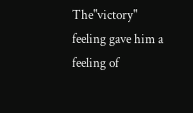The"victory" feeling gave him a feeling of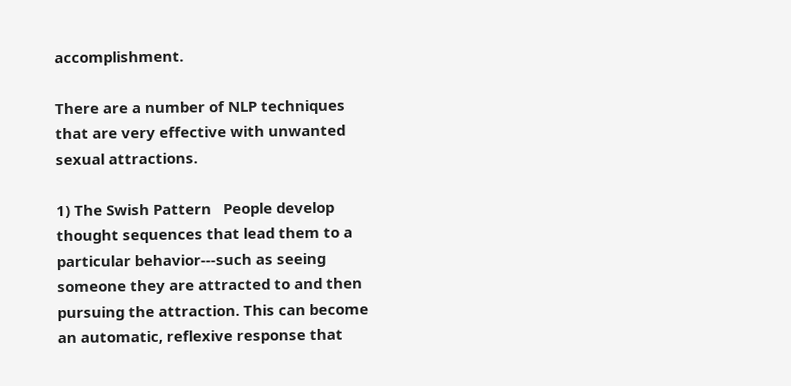accomplishment.

There are a number of NLP techniques that are very effective with unwanted sexual attractions.

1) The Swish Pattern   People develop thought sequences that lead them to a particular behavior---such as seeing someone they are attracted to and then pursuing the attraction. This can become an automatic, reflexive response that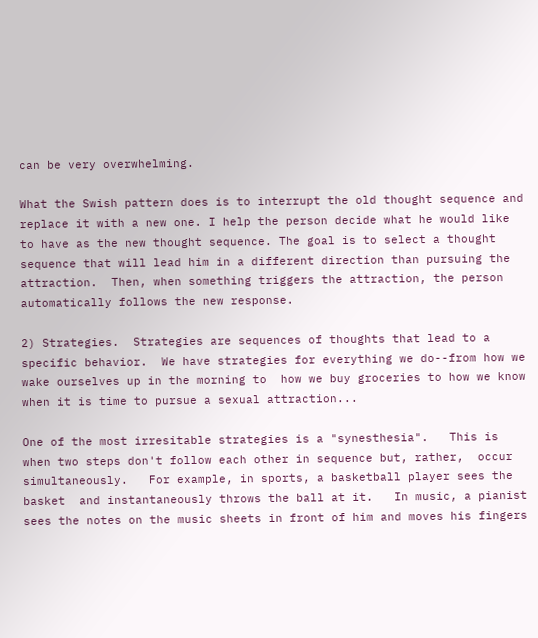can be very overwhelming.

What the Swish pattern does is to interrupt the old thought sequence and replace it with a new one. I help the person decide what he would like to have as the new thought sequence. The goal is to select a thought sequence that will lead him in a different direction than pursuing the attraction.  Then, when something triggers the attraction, the person automatically follows the new response.

2) Strategies.  Strategies are sequences of thoughts that lead to a specific behavior.  We have strategies for everything we do--from how we wake ourselves up in the morning to  how we buy groceries to how we know when it is time to pursue a sexual attraction...

One of the most irresitable strategies is a "synesthesia".   This is when two steps don't follow each other in sequence but, rather,  occur simultaneously.   For example, in sports, a basketball player sees the basket  and instantaneously throws the ball at it.   In music, a pianist sees the notes on the music sheets in front of him and moves his fingers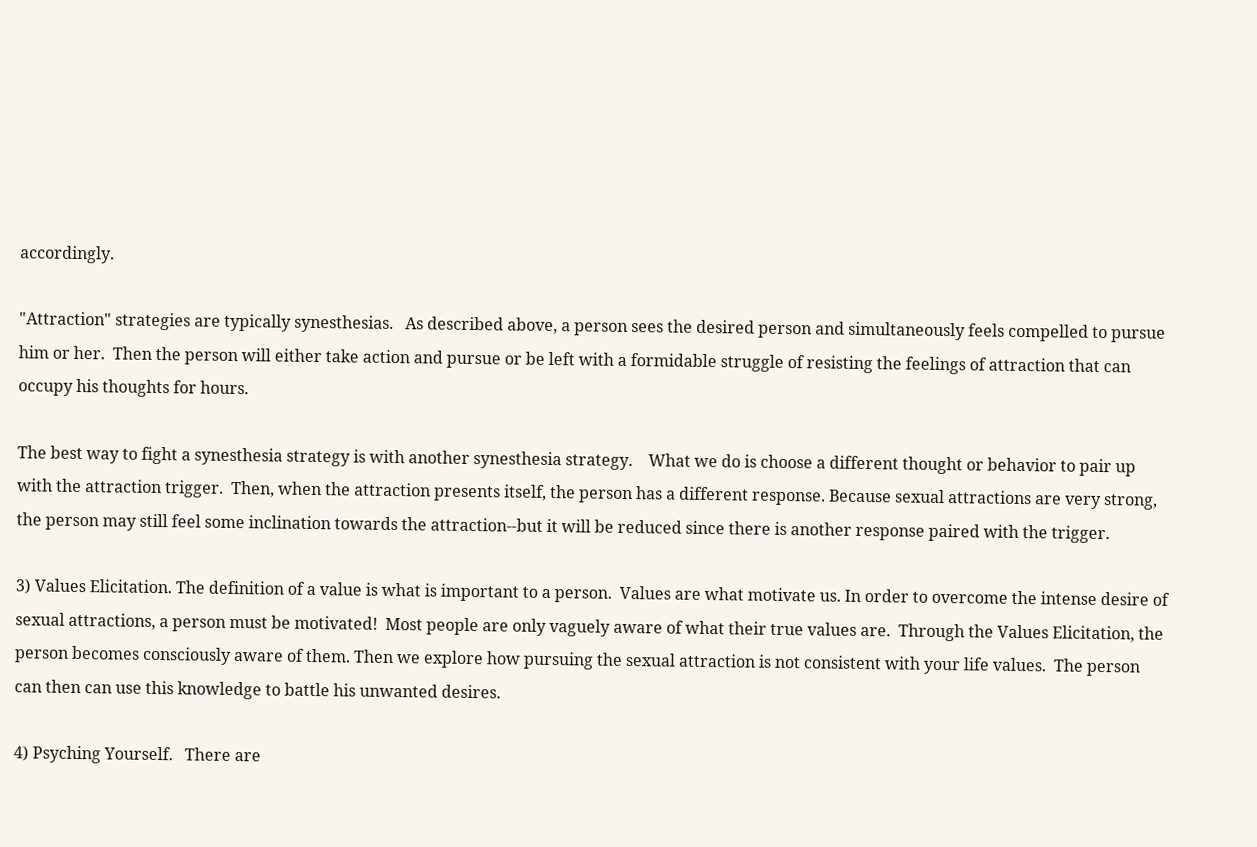accordingly.

"Attraction" strategies are typically synesthesias.   As described above, a person sees the desired person and simultaneously feels compelled to pursue him or her.  Then the person will either take action and pursue or be left with a formidable struggle of resisting the feelings of attraction that can occupy his thoughts for hours.

The best way to fight a synesthesia strategy is with another synesthesia strategy.    What we do is choose a different thought or behavior to pair up with the attraction trigger.  Then, when the attraction presents itself, the person has a different response. Because sexual attractions are very strong, the person may still feel some inclination towards the attraction--but it will be reduced since there is another response paired with the trigger.

3) Values Elicitation. The definition of a value is what is important to a person.  Values are what motivate us. In order to overcome the intense desire of sexual attractions, a person must be motivated!  Most people are only vaguely aware of what their true values are.  Through the Values Elicitation, the  person becomes consciously aware of them. Then we explore how pursuing the sexual attraction is not consistent with your life values.  The person can then can use this knowledge to battle his unwanted desires.

4) Psyching Yourself.   There are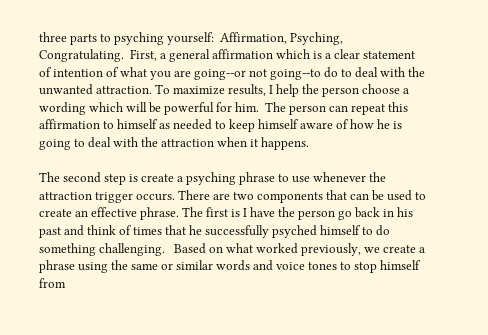three parts to psyching yourself:  Affirmation, Psyching, Congratulating.  First, a general affirmation which is a clear statement of intention of what you are going--or not going--to do to deal with the unwanted attraction. To maximize results, I help the person choose a wording which will be powerful for him.  The person can repeat this affirmation to himself as needed to keep himself aware of how he is going to deal with the attraction when it happens.

The second step is create a psyching phrase to use whenever the attraction trigger occurs. There are two components that can be used to create an effective phrase. The first is I have the person go back in his past and think of times that he successfully psyched himself to do something challenging.   Based on what worked previously, we create a phrase using the same or similar words and voice tones to stop himself from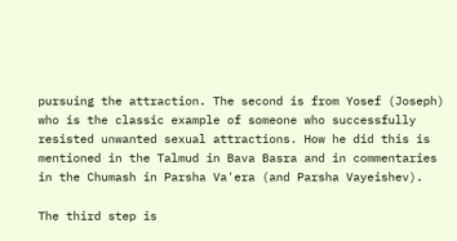pursuing the attraction. The second is from Yosef (Joseph) who is the classic example of someone who successfully resisted unwanted sexual attractions. How he did this is mentioned in the Talmud in Bava Basra and in commentaries in the Chumash in Parsha Va'era (and Parsha Vayeishev).

The third step is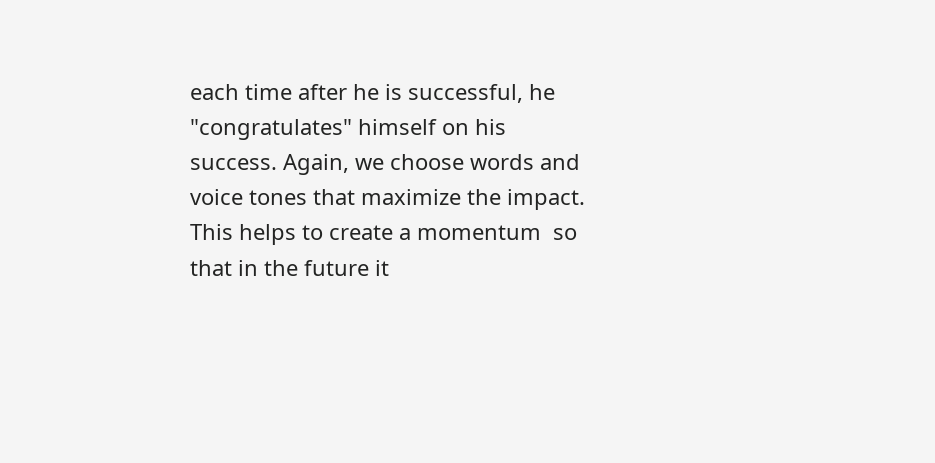each time after he is successful, he "congratulates" himself on his success. Again, we choose words and voice tones that maximize the impact.  This helps to create a momentum  so that in the future it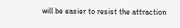will be easier to resist the attraction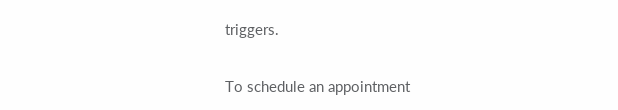triggers.

To schedule an appointment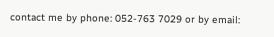contact me by phone: 052-763 7029 or by email: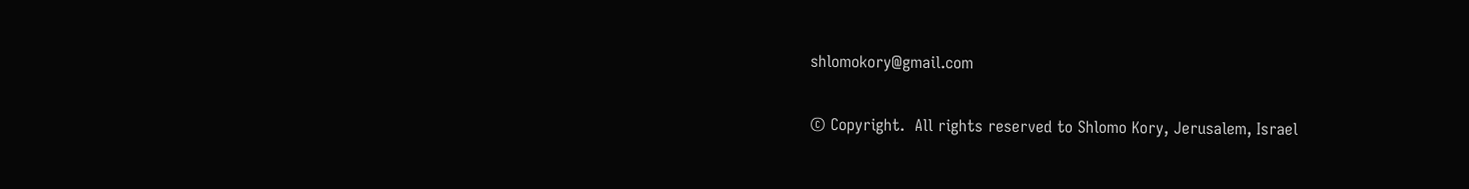shlomokory@gmail.com

© Copyright.  All rights reserved to Shlomo Kory, Jerusalem, Israel